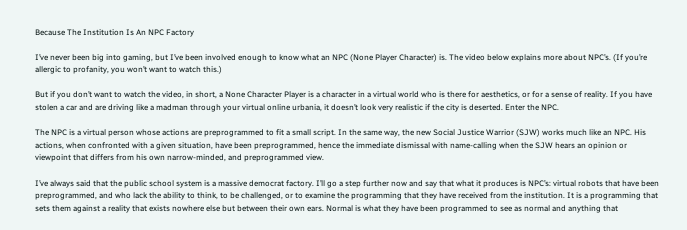Because The Institution Is An NPC Factory

I’ve never been big into gaming, but I’ve been involved enough to know what an NPC (None Player Character) is. The video below explains more about NPC’s. (If you’re allergic to profanity, you won’t want to watch this.)

But if you don’t want to watch the video, in short, a None Character Player is a character in a virtual world who is there for aesthetics, or for a sense of reality. If you have stolen a car and are driving like a madman through your virtual online urbania, it doesn’t look very realistic if the city is deserted. Enter the NPC.

The NPC is a virtual person whose actions are preprogrammed to fit a small script. In the same way, the new Social Justice Warrior (SJW) works much like an NPC. His actions, when confronted with a given situation, have been preprogrammed, hence the immediate dismissal with name-calling when the SJW hears an opinion or viewpoint that differs from his own narrow-minded, and preprogrammed view.

I’ve always said that the public school system is a massive democrat factory. I’ll go a step further now and say that what it produces is NPC’s: virtual robots that have been preprogrammed, and who lack the ability to think, to be challenged, or to examine the programming that they have received from the institution. It is a programming that sets them against a reality that exists nowhere else but between their own ears. Normal is what they have been programmed to see as normal and anything that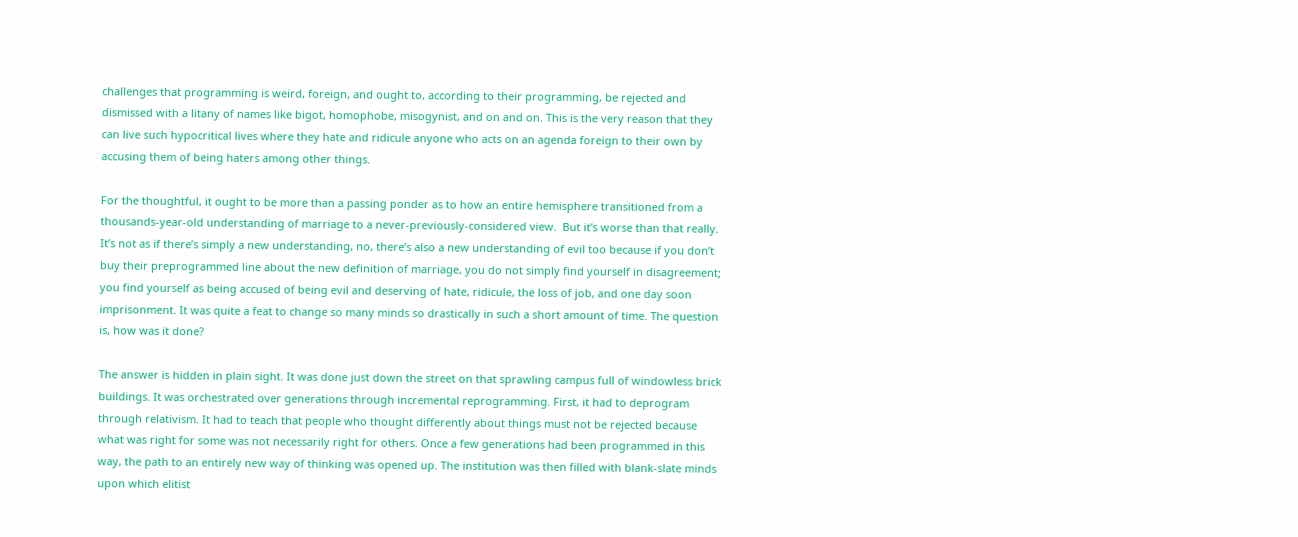challenges that programming is weird, foreign, and ought to, according to their programming, be rejected and dismissed with a litany of names like bigot, homophobe, misogynist, and on and on. This is the very reason that they can live such hypocritical lives where they hate and ridicule anyone who acts on an agenda foreign to their own by accusing them of being haters among other things.

For the thoughtful, it ought to be more than a passing ponder as to how an entire hemisphere transitioned from a thousands-year-old understanding of marriage to a never-previously-considered view.  But it’s worse than that really. It’s not as if there’s simply a new understanding, no, there’s also a new understanding of evil too because if you don’t buy their preprogrammed line about the new definition of marriage, you do not simply find yourself in disagreement; you find yourself as being accused of being evil and deserving of hate, ridicule, the loss of job, and one day soon imprisonment. It was quite a feat to change so many minds so drastically in such a short amount of time. The question is, how was it done?

The answer is hidden in plain sight. It was done just down the street on that sprawling campus full of windowless brick buildings. It was orchestrated over generations through incremental reprogramming. First, it had to deprogram through relativism. It had to teach that people who thought differently about things must not be rejected because what was right for some was not necessarily right for others. Once a few generations had been programmed in this way, the path to an entirely new way of thinking was opened up. The institution was then filled with blank-slate minds upon which elitist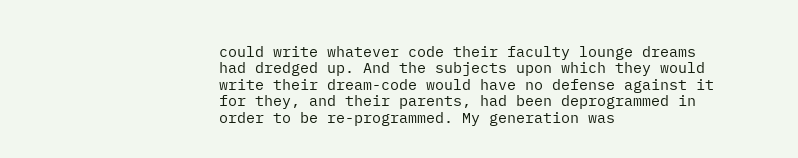could write whatever code their faculty lounge dreams had dredged up. And the subjects upon which they would write their dream-code would have no defense against it for they, and their parents, had been deprogrammed in order to be re-programmed. My generation was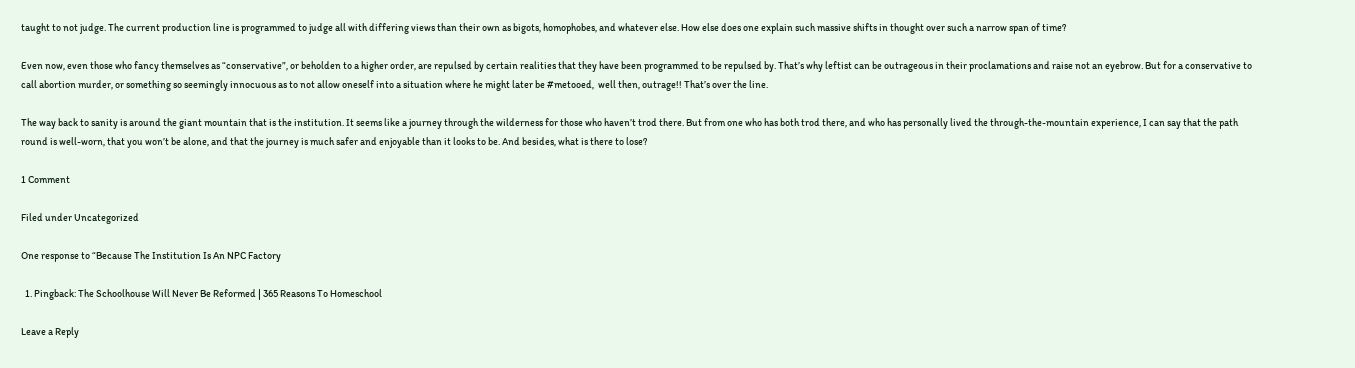taught to not judge. The current production line is programmed to judge all with differing views than their own as bigots, homophobes, and whatever else. How else does one explain such massive shifts in thought over such a narrow span of time?

Even now, even those who fancy themselves as “conservative”, or beholden to a higher order, are repulsed by certain realities that they have been programmed to be repulsed by. That’s why leftist can be outrageous in their proclamations and raise not an eyebrow. But for a conservative to call abortion murder, or something so seemingly innocuous as to not allow oneself into a situation where he might later be #metooed,  well then, outrage!! That’s over the line.

The way back to sanity is around the giant mountain that is the institution. It seems like a journey through the wilderness for those who haven’t trod there. But from one who has both trod there, and who has personally lived the through-the-mountain experience, I can say that the path round is well-worn, that you won’t be alone, and that the journey is much safer and enjoyable than it looks to be. And besides, what is there to lose?

1 Comment

Filed under Uncategorized

One response to “Because The Institution Is An NPC Factory

  1. Pingback: The Schoolhouse Will Never Be Reformed | 365 Reasons To Homeschool

Leave a Reply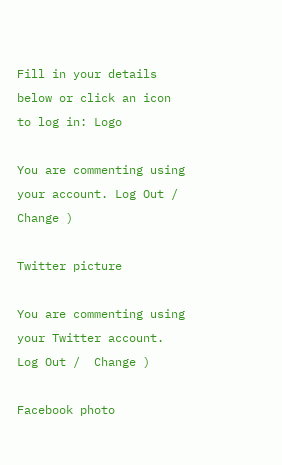Fill in your details below or click an icon to log in: Logo

You are commenting using your account. Log Out /  Change )

Twitter picture

You are commenting using your Twitter account. Log Out /  Change )

Facebook photo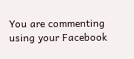You are commenting using your Facebook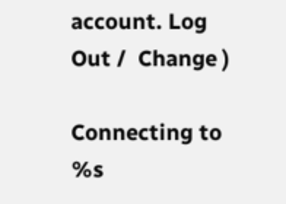account. Log Out /  Change )

Connecting to %s